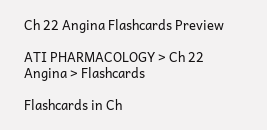Ch 22 Angina Flashcards Preview

ATI PHARMACOLOGY > Ch 22 Angina > Flashcards

Flashcards in Ch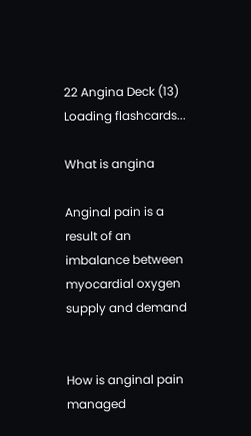22 Angina Deck (13)
Loading flashcards...

What is angina

Anginal pain is a result of an imbalance between myocardial oxygen supply and demand


How is anginal pain managed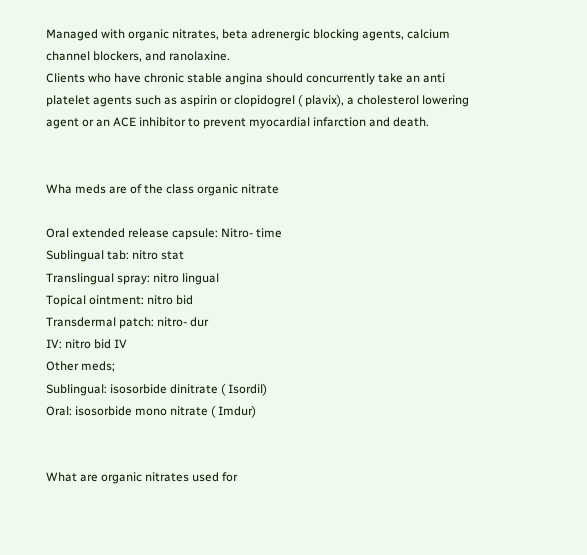Managed with organic nitrates, beta adrenergic blocking agents, calcium channel blockers, and ranolaxine.
Clients who have chronic stable angina should concurrently take an anti platelet agents such as aspirin or clopidogrel ( plavix), a cholesterol lowering agent or an ACE inhibitor to prevent myocardial infarction and death.


Wha meds are of the class organic nitrate

Oral extended release capsule: Nitro- time
Sublingual tab: nitro stat
Translingual spray: nitro lingual
Topical ointment: nitro bid
Transdermal patch: nitro- dur
IV: nitro bid IV
Other meds;
Sublingual: isosorbide dinitrate ( Isordil)
Oral: isosorbide mono nitrate ( Imdur)


What are organic nitrates used for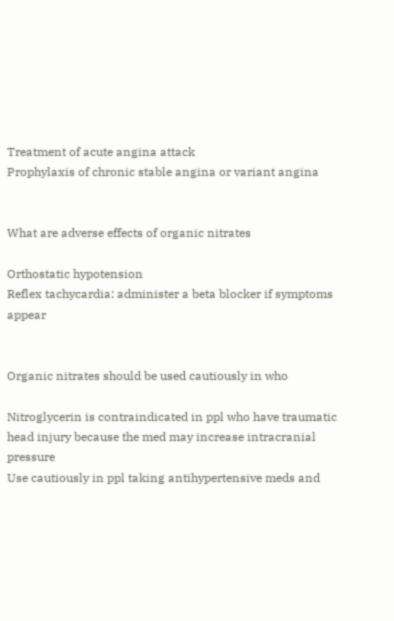Treatment of acute angina attack
Prophylaxis of chronic stable angina or variant angina


What are adverse effects of organic nitrates

Orthostatic hypotension
Reflex tachycardia: administer a beta blocker if symptoms appear


Organic nitrates should be used cautiously in who

Nitroglycerin is contraindicated in ppl who have traumatic head injury because the med may increase intracranial pressure
Use cautiously in ppl taking antihypertensive meds and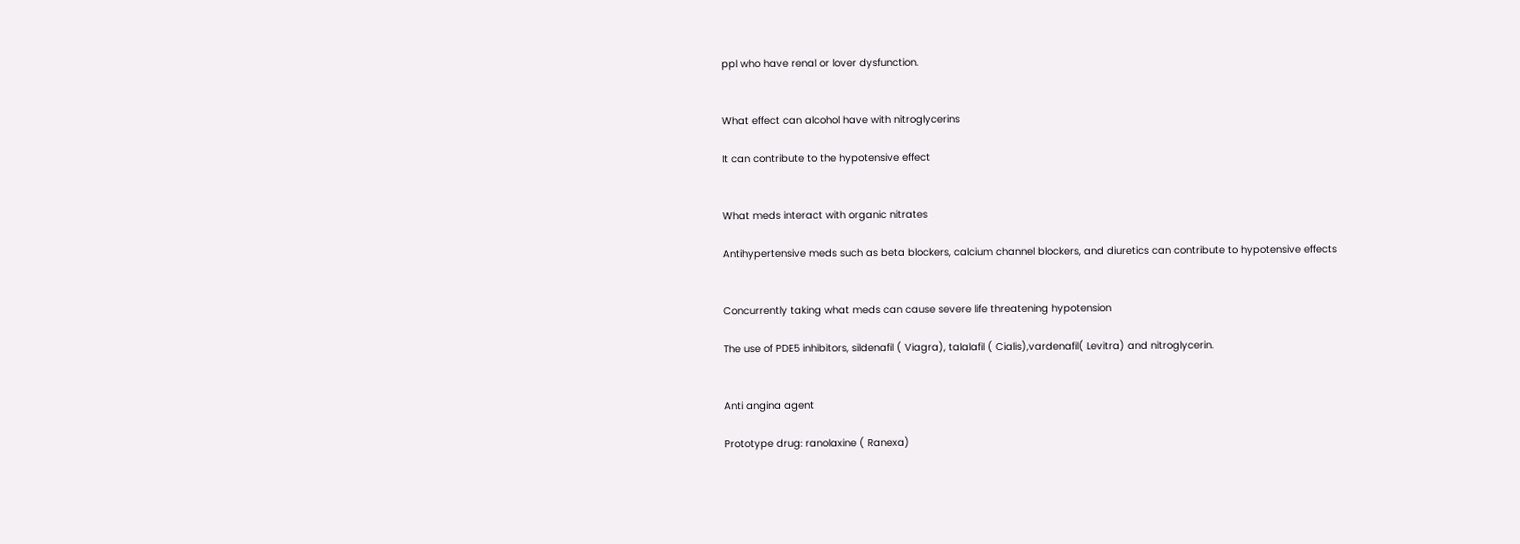ppl who have renal or lover dysfunction.


What effect can alcohol have with nitroglycerins

It can contribute to the hypotensive effect


What meds interact with organic nitrates

Antihypertensive meds such as beta blockers, calcium channel blockers, and diuretics can contribute to hypotensive effects


Concurrently taking what meds can cause severe life threatening hypotension

The use of PDE5 inhibitors, sildenafil ( Viagra), talalafil ( Cialis),vardenafil( Levitra) and nitroglycerin.


Anti angina agent

Prototype drug: ranolaxine ( Ranexa)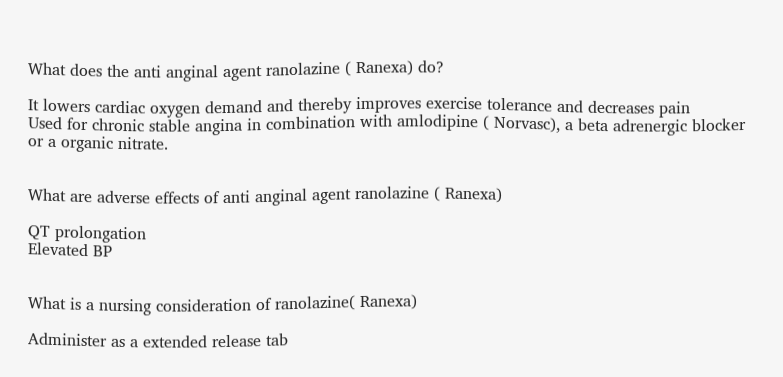What does the anti anginal agent ranolazine ( Ranexa) do?

It lowers cardiac oxygen demand and thereby improves exercise tolerance and decreases pain
Used for chronic stable angina in combination with amlodipine ( Norvasc), a beta adrenergic blocker or a organic nitrate.


What are adverse effects of anti anginal agent ranolazine ( Ranexa)

QT prolongation
Elevated BP


What is a nursing consideration of ranolazine( Ranexa)

Administer as a extended release tab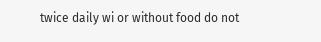twice daily wi or without food do not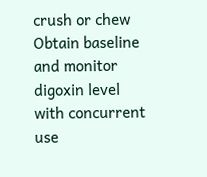crush or chew
Obtain baseline and monitor digoxin level with concurrent use